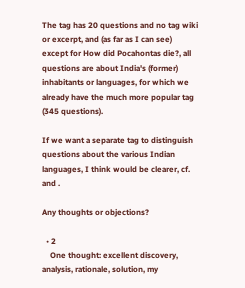The tag has 20 questions and no tag wiki or excerpt, and (as far as I can see) except for How did Pocahontas die?, all questions are about India's (former) inhabitants or languages, for which we already have the much more popular tag (345 questions).

If we want a separate tag to distinguish questions about the various Indian languages, I think would be clearer, cf. and .

Any thoughts or objections?

  • 2
    One thought: excellent discovery, analysis, rationale, solution, my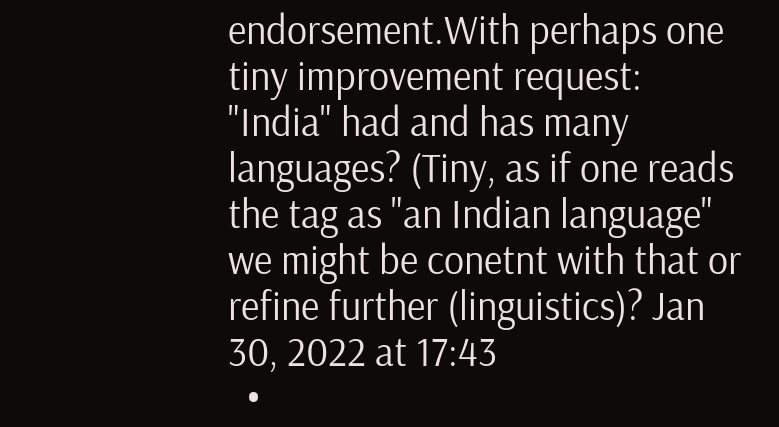endorsement.With perhaps one tiny improvement request: "India" had and has many languages? (Tiny, as if one reads the tag as "an Indian language" we might be conetnt with that or refine further (linguistics)? Jan 30, 2022 at 17:43
  •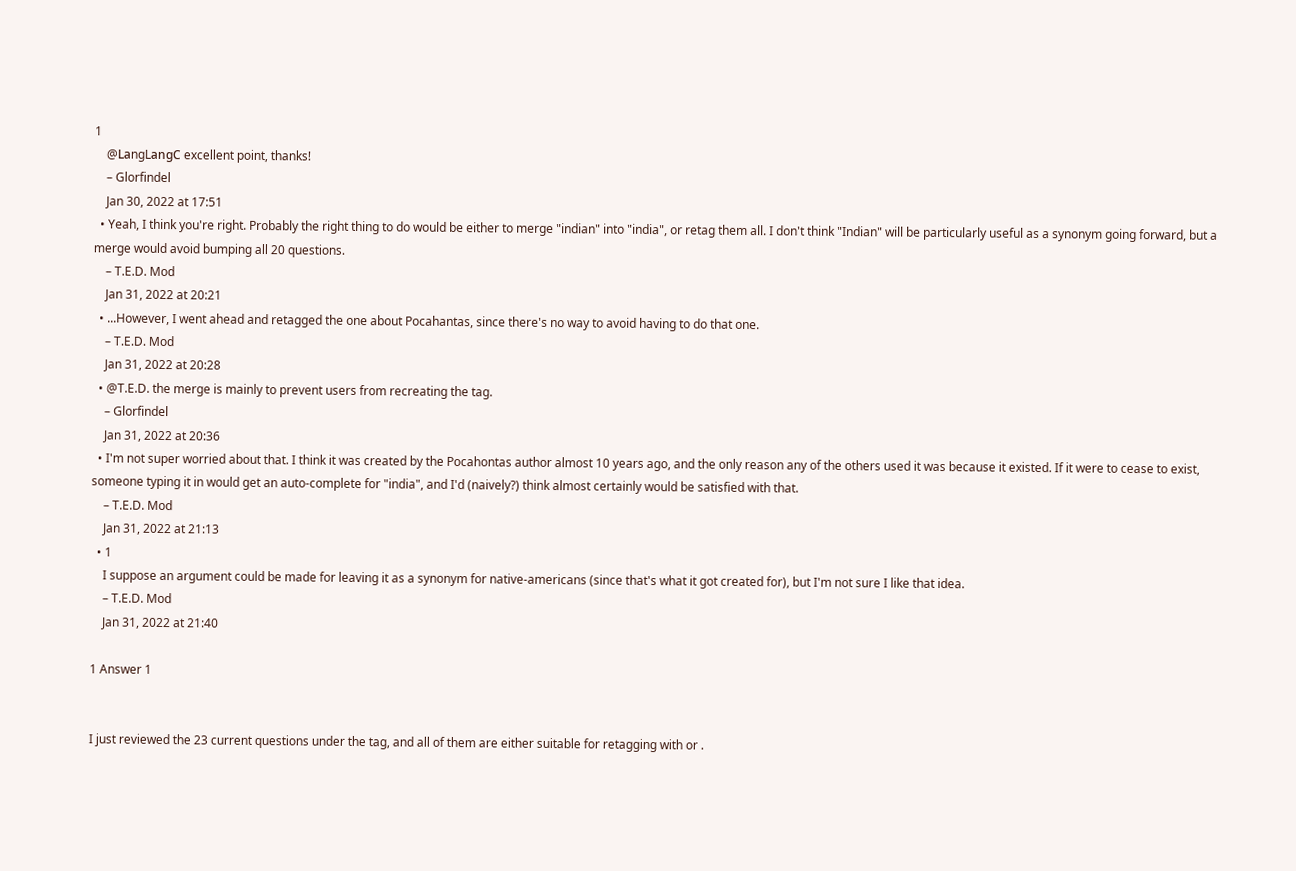1
    @LаngLаngС excellent point, thanks!
    – Glorfindel
    Jan 30, 2022 at 17:51
  • Yeah, I think you're right. Probably the right thing to do would be either to merge "indian" into "india", or retag them all. I don't think "Indian" will be particularly useful as a synonym going forward, but a merge would avoid bumping all 20 questions.
    – T.E.D. Mod
    Jan 31, 2022 at 20:21
  • ...However, I went ahead and retagged the one about Pocahantas, since there's no way to avoid having to do that one.
    – T.E.D. Mod
    Jan 31, 2022 at 20:28
  • @T.E.D. the merge is mainly to prevent users from recreating the tag.
    – Glorfindel
    Jan 31, 2022 at 20:36
  • I'm not super worried about that. I think it was created by the Pocahontas author almost 10 years ago, and the only reason any of the others used it was because it existed. If it were to cease to exist, someone typing it in would get an auto-complete for "india", and I'd (naively?) think almost certainly would be satisfied with that.
    – T.E.D. Mod
    Jan 31, 2022 at 21:13
  • 1
    I suppose an argument could be made for leaving it as a synonym for native-americans (since that's what it got created for), but I'm not sure I like that idea.
    – T.E.D. Mod
    Jan 31, 2022 at 21:40

1 Answer 1


I just reviewed the 23 current questions under the tag, and all of them are either suitable for retagging with or .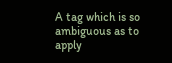A tag which is so ambiguous as to apply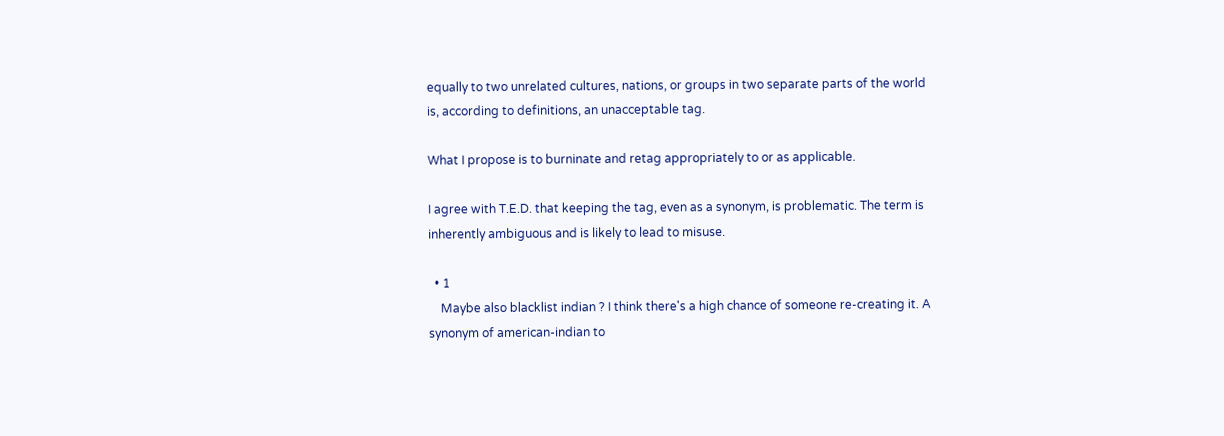equally to two unrelated cultures, nations, or groups in two separate parts of the world is, according to definitions, an unacceptable tag.

What I propose is to burninate and retag appropriately to or as applicable.

I agree with T.E.D. that keeping the tag, even as a synonym, is problematic. The term is inherently ambiguous and is likely to lead to misuse.

  • 1
    Maybe also blacklist indian ? I think there's a high chance of someone re-creating it. A synonym of american-indian to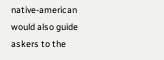native-american would also guide askers to the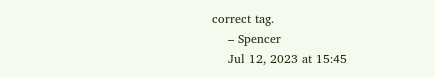correct tag.
    – Spencer
    Jul 12, 2023 at 15:45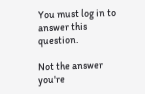You must log in to answer this question.

Not the answer you're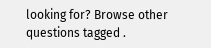looking for? Browse other questions tagged .